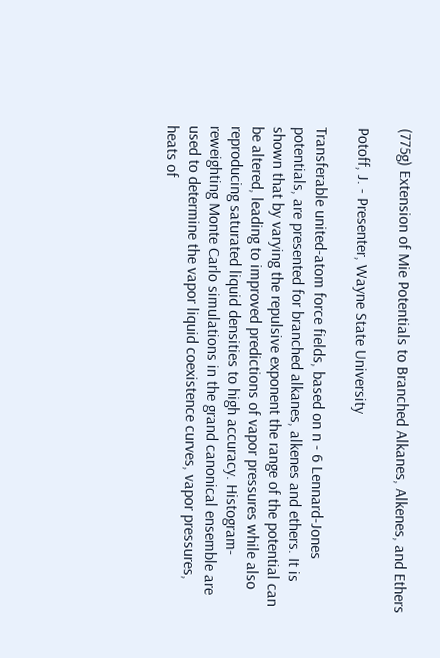(775g) Extension of Mie Potentials to Branched Alkanes, Alkenes, and Ethers

Potoff, J. - Presenter, Wayne State University

Transferable united-atom force fields, based on n - 6 Lennard-Jones potentials, are presented for branched alkanes, alkenes and ethers. It is shown that by varying the repulsive exponent the range of the potential can be altered, leading to improved predictions of vapor pressures while also reproducing saturated liquid densities to high accuracy. Histogram-reweighting Monte Carlo simulations in the grand canonical ensemble are used to determine the vapor liquid coexistence curves, vapor pressures, heats of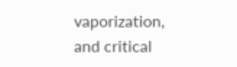vaporization, and critical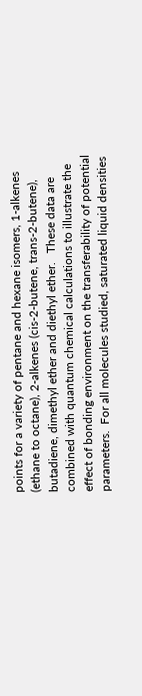points for a variety of pentane and hexane isomers, 1-alkenes (ethane to octane), 2-alkenes (cis-2-butene, trans-2-butene), butadiene, dimethyl ether and diethyl ether.   These data are combined with quantum chemical calculations to illustrate the effect of bonding environment on the transferability of potential parameters.  For all molecules studied, saturated liquid densities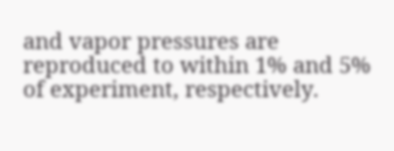and vapor pressures are reproduced to within 1% and 5% of experiment, respectively.